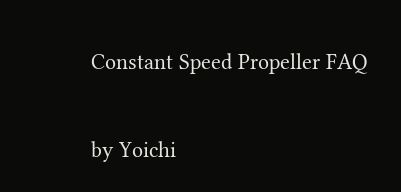Constant Speed Propeller FAQ

by Yoichi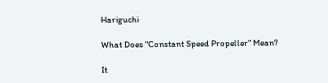Hariguchi

What Does "Constant Speed Propeller" Mean?

It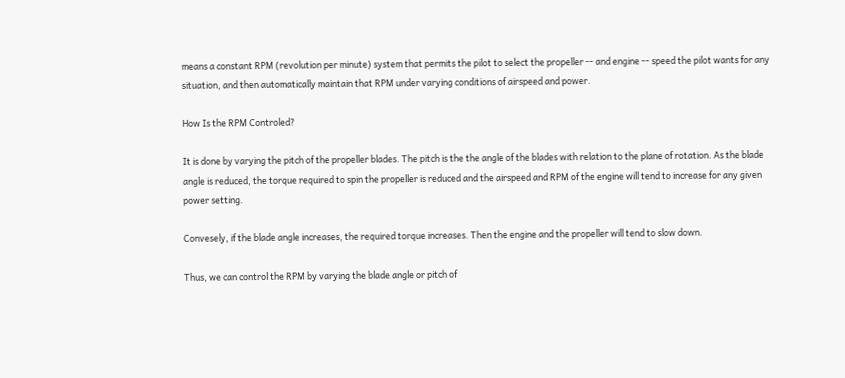means a constant RPM (revolution per minute) system that permits the pilot to select the propeller -- and engine -- speed the pilot wants for any situation, and then automatically maintain that RPM under varying conditions of airspeed and power.

How Is the RPM Controled?

It is done by varying the pitch of the propeller blades. The pitch is the the angle of the blades with relation to the plane of rotation. As the blade angle is reduced, the torque required to spin the propeller is reduced and the airspeed and RPM of the engine will tend to increase for any given power setting.

Convesely, if the blade angle increases, the required torque increases. Then the engine and the propeller will tend to slow down.

Thus, we can control the RPM by varying the blade angle or pitch of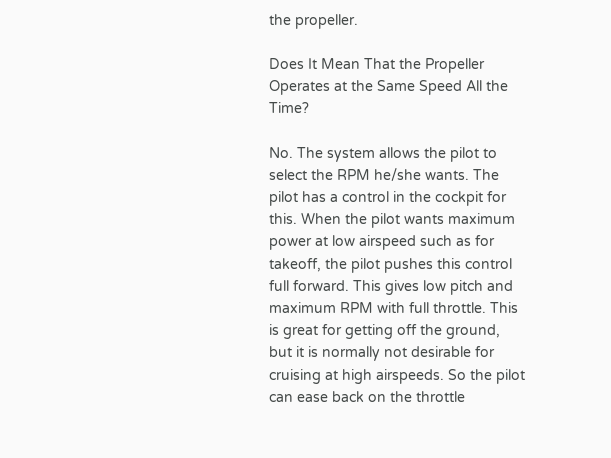the propeller.

Does It Mean That the Propeller Operates at the Same Speed All the Time?

No. The system allows the pilot to select the RPM he/she wants. The pilot has a control in the cockpit for this. When the pilot wants maximum power at low airspeed such as for takeoff, the pilot pushes this control full forward. This gives low pitch and maximum RPM with full throttle. This is great for getting off the ground, but it is normally not desirable for cruising at high airspeeds. So the pilot can ease back on the throttle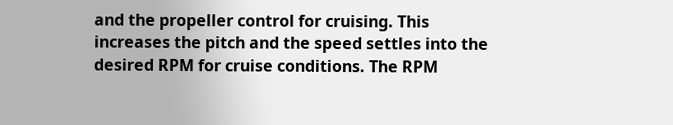and the propeller control for cruising. This increases the pitch and the speed settles into the desired RPM for cruise conditions. The RPM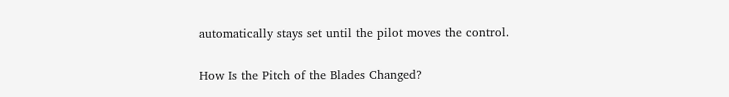automatically stays set until the pilot moves the control.

How Is the Pitch of the Blades Changed?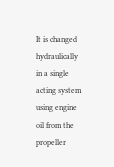It is changed hydraulically in a single acting system using engine oil from the propeller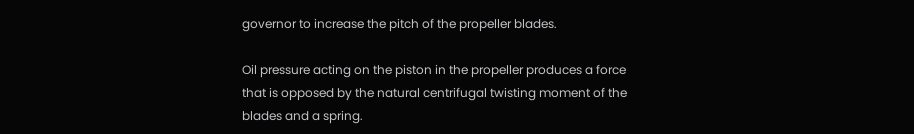governor to increase the pitch of the propeller blades.

Oil pressure acting on the piston in the propeller produces a force that is opposed by the natural centrifugal twisting moment of the blades and a spring.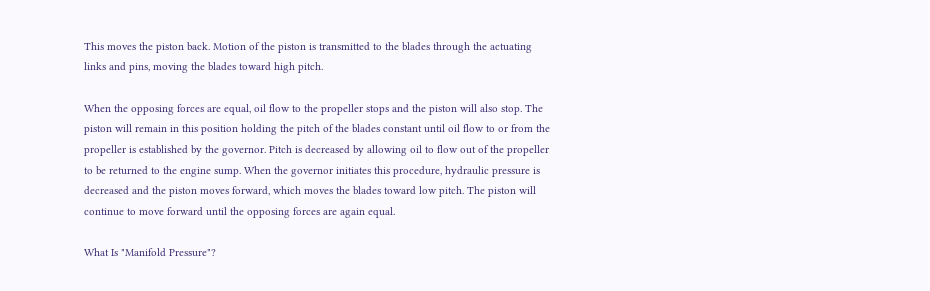This moves the piston back. Motion of the piston is transmitted to the blades through the actuating links and pins, moving the blades toward high pitch.

When the opposing forces are equal, oil flow to the propeller stops and the piston will also stop. The piston will remain in this position holding the pitch of the blades constant until oil flow to or from the propeller is established by the governor. Pitch is decreased by allowing oil to flow out of the propeller to be returned to the engine sump. When the governor initiates this procedure, hydraulic pressure is decreased and the piston moves forward, which moves the blades toward low pitch. The piston will continue to move forward until the opposing forces are again equal.

What Is "Manifold Pressure"?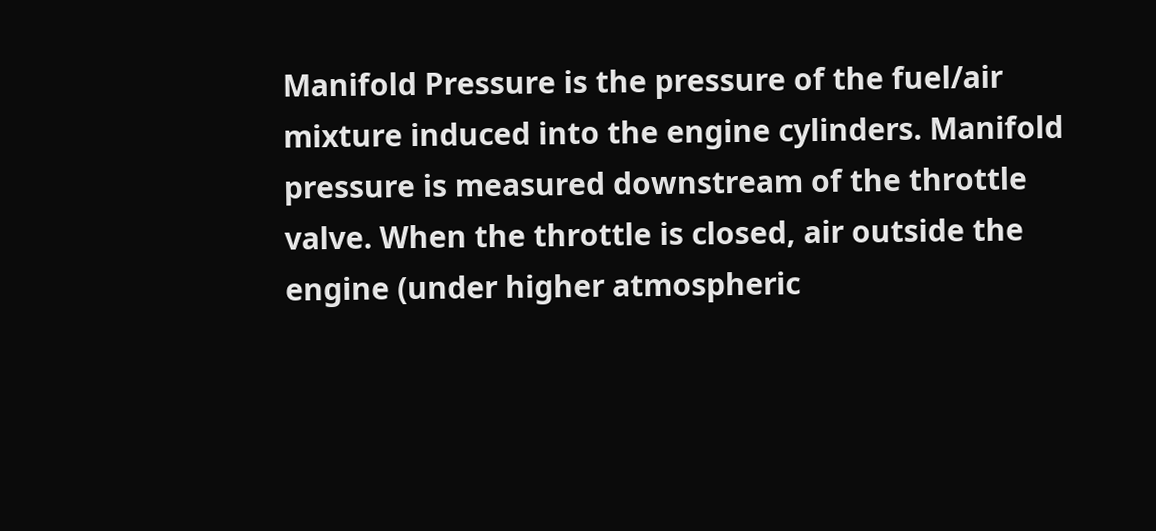Manifold Pressure is the pressure of the fuel/air mixture induced into the engine cylinders. Manifold pressure is measured downstream of the throttle valve. When the throttle is closed, air outside the engine (under higher atmospheric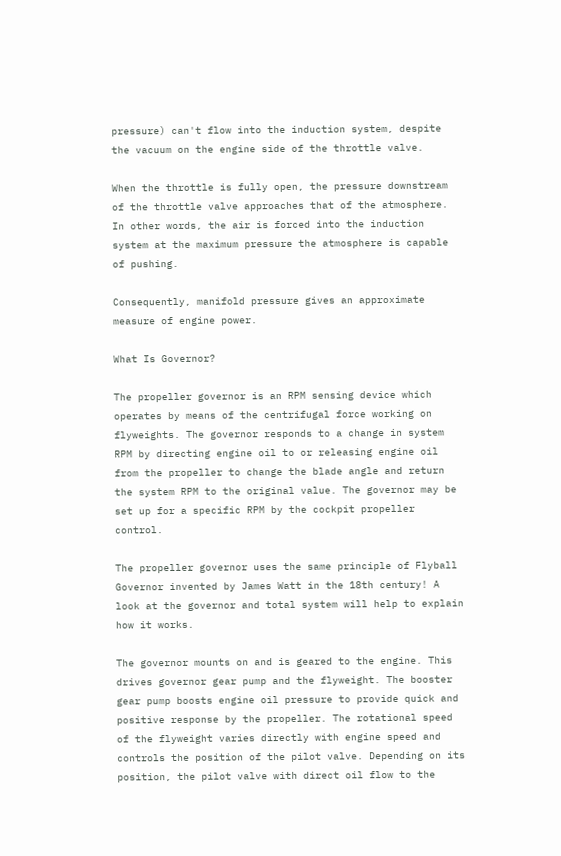pressure) can't flow into the induction system, despite the vacuum on the engine side of the throttle valve.

When the throttle is fully open, the pressure downstream of the throttle valve approaches that of the atmosphere. In other words, the air is forced into the induction system at the maximum pressure the atmosphere is capable of pushing.

Consequently, manifold pressure gives an approximate measure of engine power.

What Is Governor?

The propeller governor is an RPM sensing device which operates by means of the centrifugal force working on flyweights. The governor responds to a change in system RPM by directing engine oil to or releasing engine oil from the propeller to change the blade angle and return the system RPM to the original value. The governor may be set up for a specific RPM by the cockpit propeller control.

The propeller governor uses the same principle of Flyball Governor invented by James Watt in the 18th century! A look at the governor and total system will help to explain how it works.

The governor mounts on and is geared to the engine. This drives governor gear pump and the flyweight. The booster gear pump boosts engine oil pressure to provide quick and positive response by the propeller. The rotational speed of the flyweight varies directly with engine speed and controls the position of the pilot valve. Depending on its position, the pilot valve with direct oil flow to the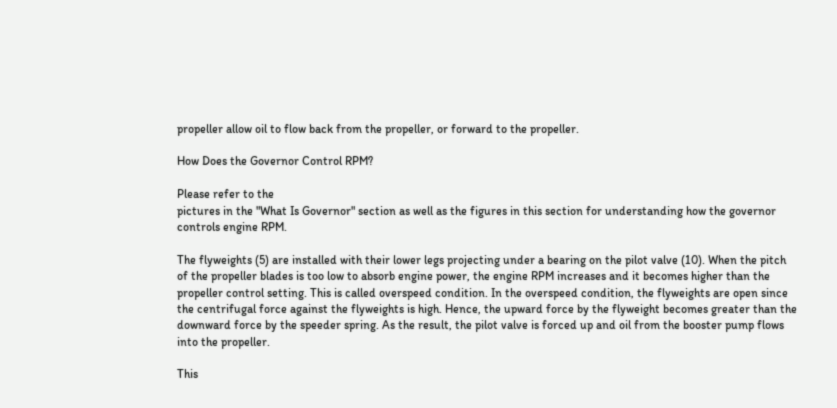propeller allow oil to flow back from the propeller, or forward to the propeller.

How Does the Governor Control RPM?

Please refer to the
pictures in the "What Is Governor" section as well as the figures in this section for understanding how the governor controls engine RPM.

The flyweights (5) are installed with their lower legs projecting under a bearing on the pilot valve (10). When the pitch of the propeller blades is too low to absorb engine power, the engine RPM increases and it becomes higher than the propeller control setting. This is called overspeed condition. In the overspeed condition, the flyweights are open since the centrifugal force against the flyweights is high. Hence, the upward force by the flyweight becomes greater than the downward force by the speeder spring. As the result, the pilot valve is forced up and oil from the booster pump flows into the propeller.

This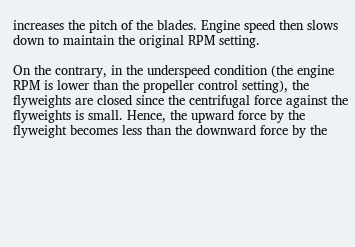increases the pitch of the blades. Engine speed then slows down to maintain the original RPM setting.

On the contrary, in the underspeed condition (the engine RPM is lower than the propeller control setting), the flyweights are closed since the centrifugal force against the flyweights is small. Hence, the upward force by the flyweight becomes less than the downward force by the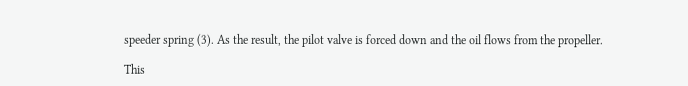speeder spring (3). As the result, the pilot valve is forced down and the oil flows from the propeller.

This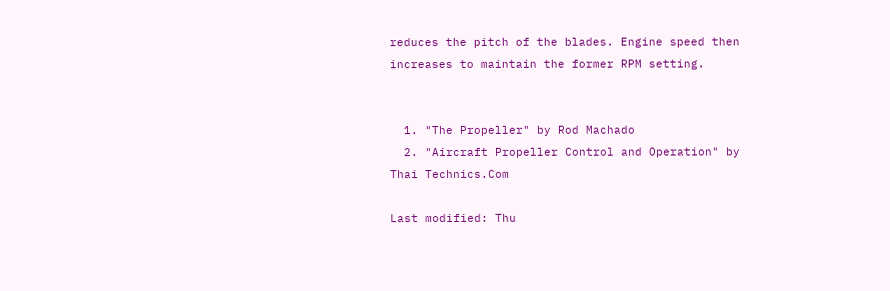reduces the pitch of the blades. Engine speed then increases to maintain the former RPM setting.


  1. "The Propeller" by Rod Machado
  2. "Aircraft Propeller Control and Operation" by Thai Technics.Com

Last modified: Thu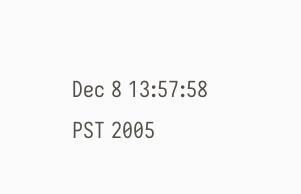Dec 8 13:57:58 PST 2005